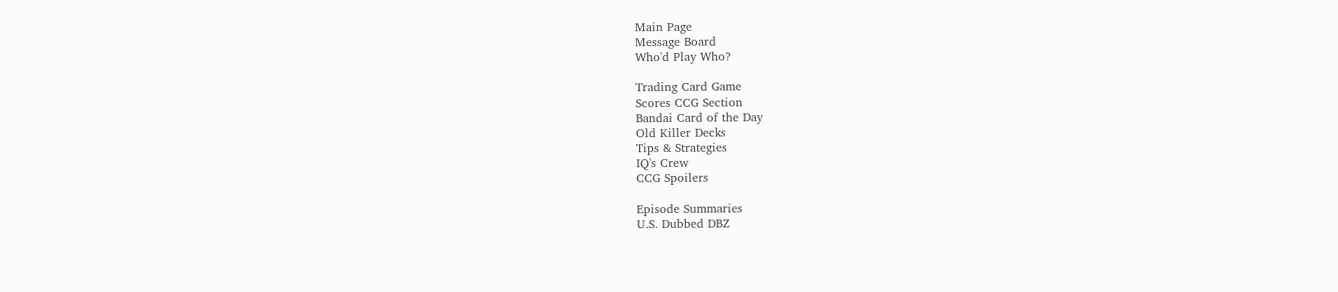Main Page
Message Board
Who'd Play Who?

Trading Card Game
Scores CCG Section
Bandai Card of the Day
Old Killer Decks
Tips & Strategies
IQ's Crew
CCG Spoilers

Episode Summaries
U.S. Dubbed DBZ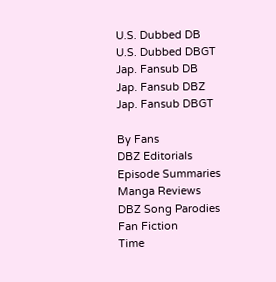U.S. Dubbed DB
U.S. Dubbed DBGT
Jap. Fansub DB
Jap. Fansub DBZ
Jap. Fansub DBGT

By Fans
DBZ Editorials
Episode Summaries
Manga Reviews
DBZ Song Parodies
Fan Fiction
Time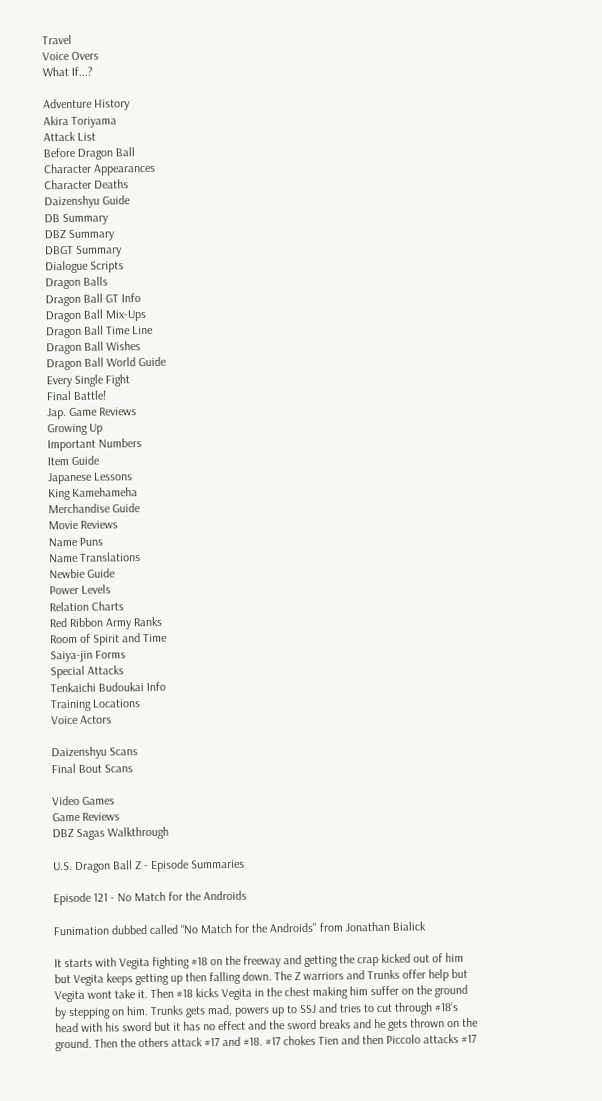Travel
Voice Overs
What If...?

Adventure History
Akira Toriyama
Attack List
Before Dragon Ball
Character Appearances
Character Deaths
Daizenshyu Guide
DB Summary
DBZ Summary
DBGT Summary
Dialogue Scripts
Dragon Balls
Dragon Ball GT Info
Dragon Ball Mix-Ups
Dragon Ball Time Line
Dragon Ball Wishes
Dragon Ball World Guide
Every Single Fight
Final Battle!
Jap. Game Reviews
Growing Up
Important Numbers
Item Guide
Japanese Lessons
King Kamehameha
Merchandise Guide
Movie Reviews
Name Puns
Name Translations
Newbie Guide
Power Levels
Relation Charts
Red Ribbon Army Ranks
Room of Spirit and Time
Saiya-jin Forms
Special Attacks
Tenkaichi Budoukai Info
Training Locations
Voice Actors

Daizenshyu Scans
Final Bout Scans

Video Games
Game Reviews
DBZ Sagas Walkthrough

U.S. Dragon Ball Z - Episode Summaries

Episode 121 - No Match for the Androids

Funimation dubbed called “No Match for the Androids" from Jonathan Bialick

It starts with Vegita fighting #18 on the freeway and getting the crap kicked out of him but Vegita keeps getting up then falling down. The Z warriors and Trunks offer help but Vegita wont take it. Then #18 kicks Vegita in the chest making him suffer on the ground by stepping on him. Trunks gets mad, powers up to SSJ and tries to cut through #18’s head with his sword but it has no effect and the sword breaks and he gets thrown on the ground. Then the others attack #17 and #18. #17 chokes Tien and then Piccolo attacks #17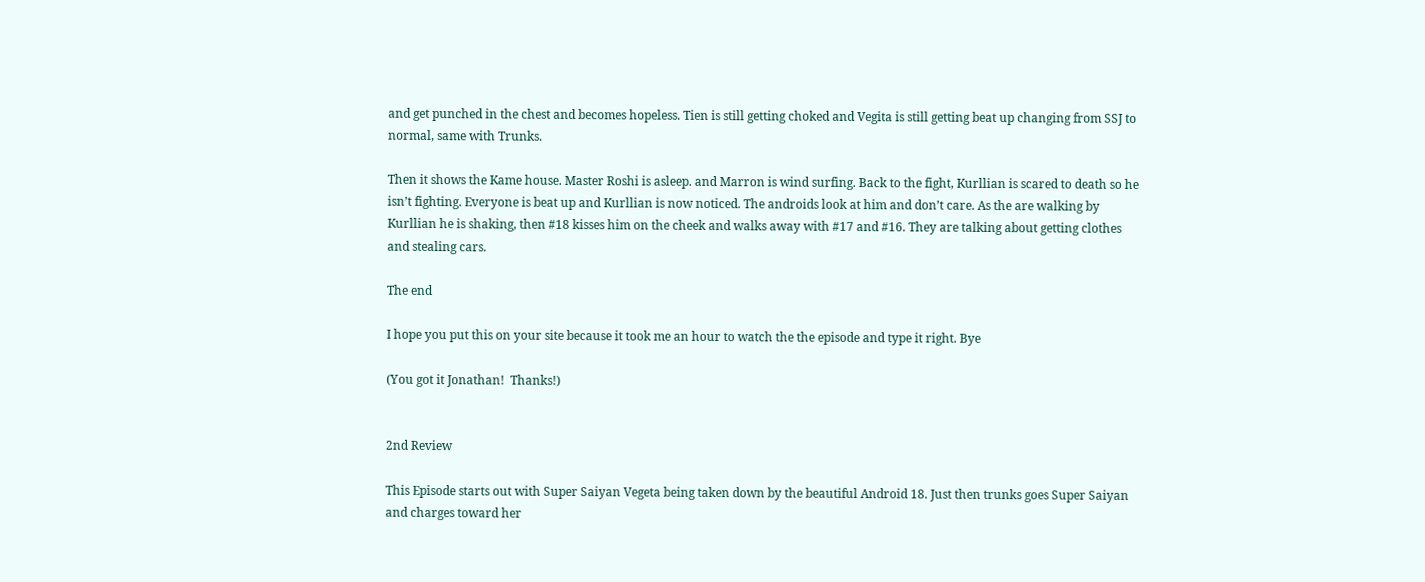and get punched in the chest and becomes hopeless. Tien is still getting choked and Vegita is still getting beat up changing from SSJ to normal, same with Trunks.

Then it shows the Kame house. Master Roshi is asleep. and Marron is wind surfing. Back to the fight, Kurllian is scared to death so he isn’t fighting. Everyone is beat up and Kurllian is now noticed. The androids look at him and don’t care. As the are walking by Kurllian he is shaking, then #18 kisses him on the cheek and walks away with #17 and #16. They are talking about getting clothes and stealing cars.

The end

I hope you put this on your site because it took me an hour to watch the the episode and type it right. Bye

(You got it Jonathan!  Thanks!)


2nd Review

This Episode starts out with Super Saiyan Vegeta being taken down by the beautiful Android 18. Just then trunks goes Super Saiyan and charges toward her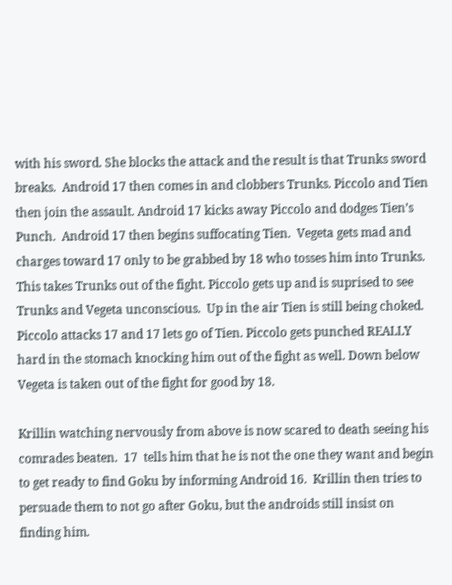with his sword. She blocks the attack and the result is that Trunks sword breaks.  Android 17 then comes in and clobbers Trunks. Piccolo and Tien then join the assault. Android 17 kicks away Piccolo and dodges Tien’s Punch.  Android 17 then begins suffocating Tien.  Vegeta gets mad and charges toward 17 only to be grabbed by 18 who tosses him into Trunks. This takes Trunks out of the fight. Piccolo gets up and is suprised to see Trunks and Vegeta unconscious.  Up in the air Tien is still being choked. Piccolo attacks 17 and 17 lets go of Tien. Piccolo gets punched REALLY hard in the stomach knocking him out of the fight as well. Down below Vegeta is taken out of the fight for good by 18.

Krillin watching nervously from above is now scared to death seeing his comrades beaten.  17  tells him that he is not the one they want and begin to get ready to find Goku by informing Android 16.  Krillin then tries to persuade them to not go after Goku, but the androids still insist on finding him.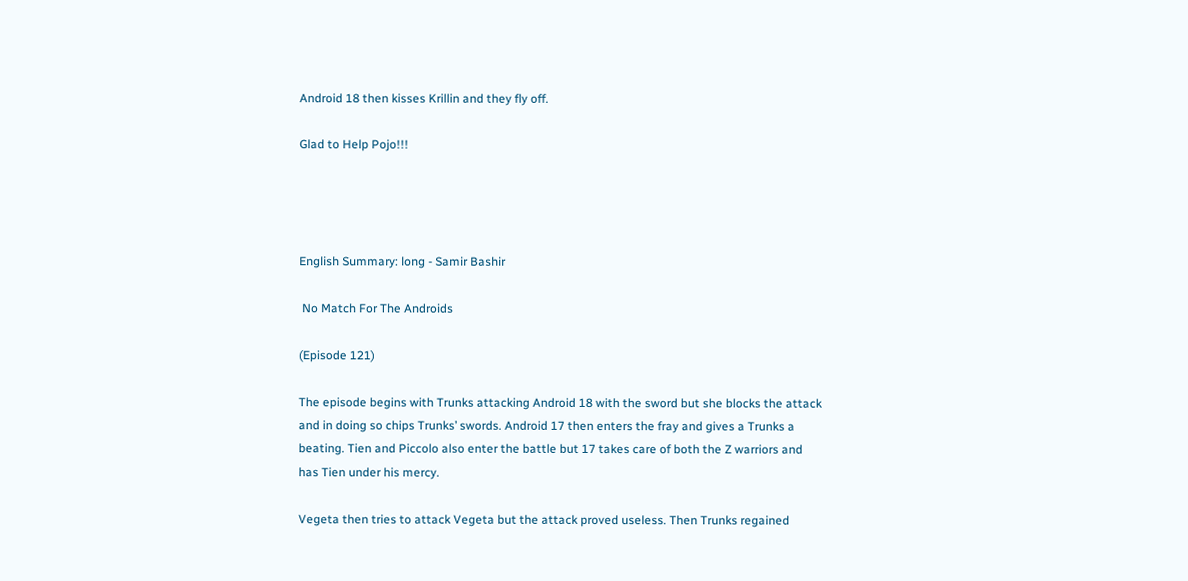Android 18 then kisses Krillin and they fly off.

Glad to Help Pojo!!!




English Summary: long - Samir Bashir

 No Match For The Androids

(Episode 121)

The episode begins with Trunks attacking Android 18 with the sword but she blocks the attack and in doing so chips Trunks’ swords. Android 17 then enters the fray and gives a Trunks a beating. Tien and Piccolo also enter the battle but 17 takes care of both the Z warriors and has Tien under his mercy.

Vegeta then tries to attack Vegeta but the attack proved useless. Then Trunks regained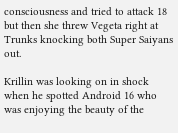consciousness and tried to attack 18 but then she threw Vegeta right at Trunks knocking both Super Saiyans out.

Krillin was looking on in shock when he spotted Android 16 who was enjoying the beauty of the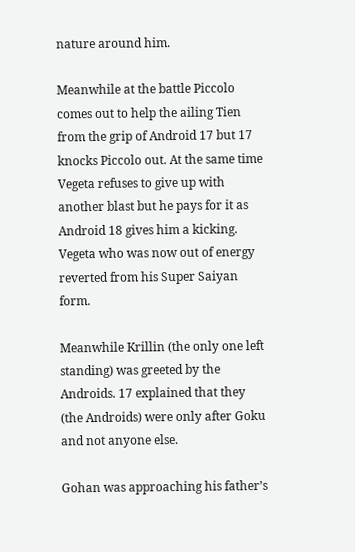nature around him.

Meanwhile at the battle Piccolo comes out to help the ailing Tien from the grip of Android 17 but 17 knocks Piccolo out. At the same time Vegeta refuses to give up with another blast but he pays for it as Android 18 gives him a kicking. Vegeta who was now out of energy reverted from his Super Saiyan form.

Meanwhile Krillin (the only one left standing) was greeted by the Androids. 17 explained that they (the Androids) were only after Goku and not anyone else.

Gohan was approaching his father’s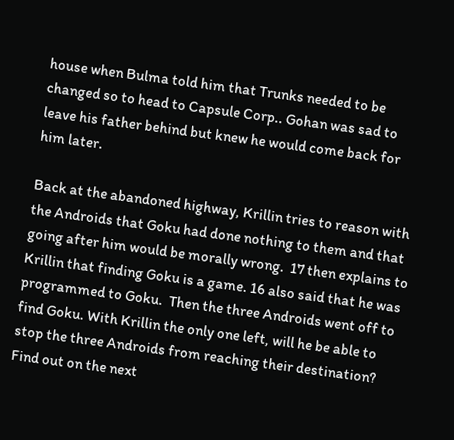house when Bulma told him that Trunks needed to be changed so to head to Capsule Corp.. Gohan was sad to leave his father behind but knew he would come back for him later.

Back at the abandoned highway, Krillin tries to reason with the Androids that Goku had done nothing to them and that going after him would be morally wrong.  17 then explains to Krillin that finding Goku is a game. 16 also said that he was programmed to Goku.  Then the three Androids went off to find Goku. With Krillin the only one left, will he be able to stop the three Androids from reaching their destination? Find out on the next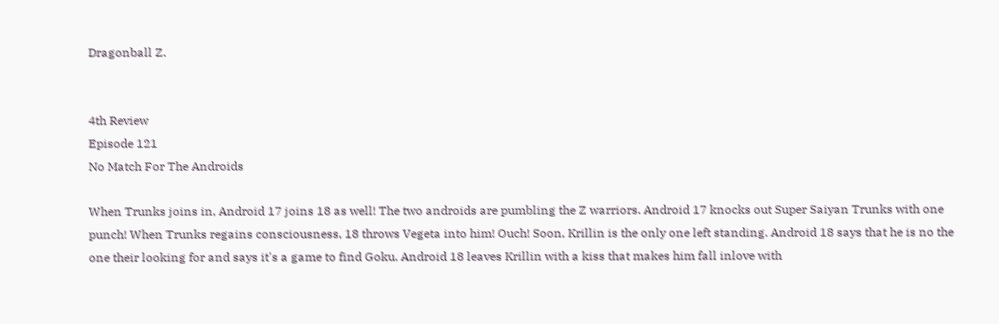Dragonball Z.


4th Review
Episode 121
No Match For The Androids

When Trunks joins in, Android 17 joins 18 as well! The two androids are pumbling the Z warriors. Android 17 knocks out Super Saiyan Trunks with one punch! When Trunks regains consciousness, 18 throws Vegeta into him! Ouch! Soon, Krillin is the only one left standing. Android 18 says that he is no the one their looking for and says it's a game to find Goku. Android 18 leaves Krillin with a kiss that makes him fall inlove with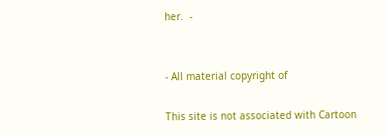her.  -


- All material copyright of

This site is not associated with Cartoon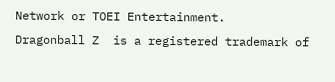Network or TOEI Entertainment.
Dragonball Z  is a registered trademark of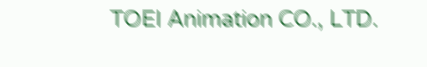TOEI Animation CO., LTD.